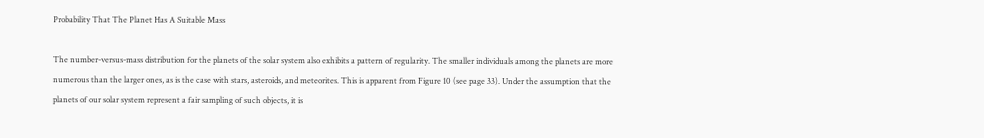Probability That The Planet Has A Suitable Mass

The number-versus-mass distribution for the planets of the solar system also exhibits a pattern of regularity. The smaller individuals among the planets are more numerous than the larger ones, as is the case with stars, asteroids, and meteorites. This is apparent from Figure 10 (see page 33). Under the assumption that the planets of our solar system represent a fair sampling of such objects, it is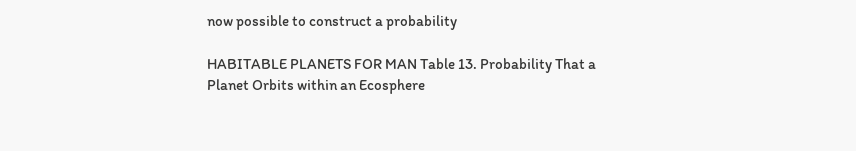now possible to construct a probability

HABITABLE PLANETS FOR MAN Table 13. Probability That a Planet Orbits within an Ecosphere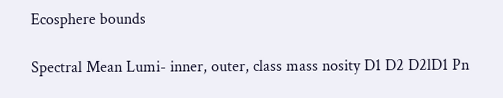Ecosphere bounds

Spectral Mean Lumi- inner, outer, class mass nosity D1 D2 D2lD1 Pn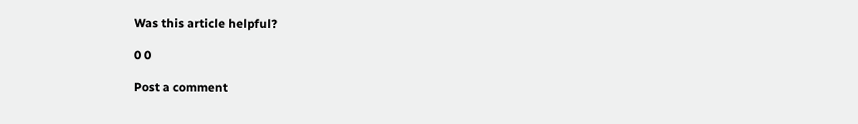Was this article helpful?

0 0

Post a comment